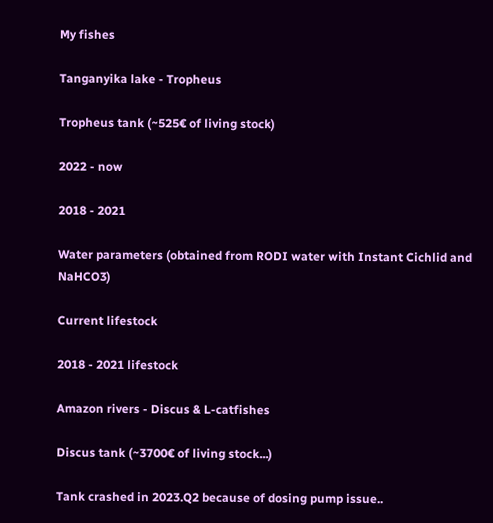My fishes

Tanganyika lake - Tropheus

Tropheus tank (~525€ of living stock)

2022 - now

2018 - 2021

Water parameters (obtained from RODI water with Instant Cichlid and NaHCO3)

Current lifestock

2018 - 2021 lifestock

Amazon rivers - Discus & L-catfishes

Discus tank (~3700€ of living stock...)

Tank crashed in 2023.Q2 because of dosing pump issue..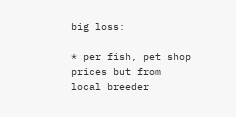big loss:

* per fish, pet shop prices but from local breeder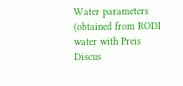Water parameters (obtained from RODI water with Preis Discus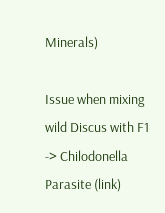Minerals)

Issue when mixing wild Discus with F1 -> Chilodonella Parasite (link)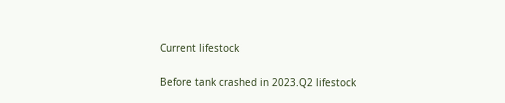Current lifestock

Before tank crashed in 2023.Q2 lifestock